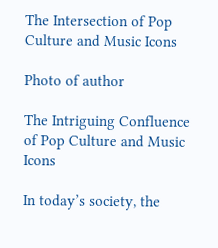The Intersection of Pop Culture and Music Icons

Photo of author

The Intriguing Confluence of Pop Culture and Music Icons

In today’s society, the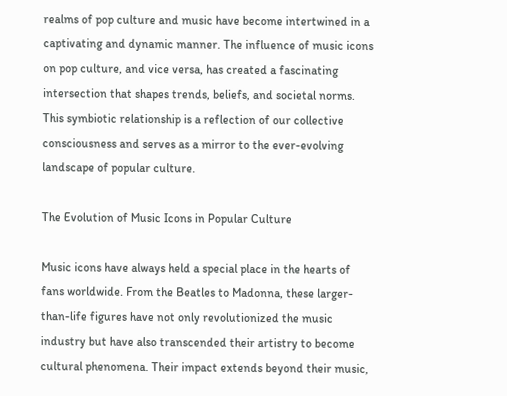realms of pop culture and music have become intertwined in a captivating and dynamic manner. The influence of music icons on pop culture, and vice versa, has created a fascinating intersection that shapes trends, beliefs, and societal norms. This symbiotic relationship is a reflection of our collective consciousness and serves as a mirror to the ever-evolving landscape of popular culture.

The Evolution of Music Icons in Popular Culture

Music icons have always held a special place in the hearts of fans worldwide. From the Beatles to Madonna, these larger-than-life figures have not only revolutionized the music industry but have also transcended their artistry to become cultural phenomena. Their impact extends beyond their music,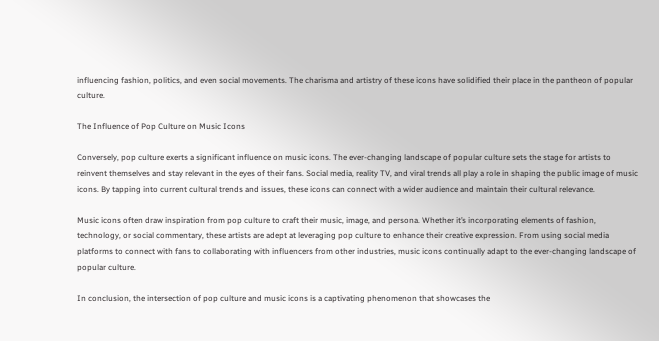influencing fashion, politics, and even social movements. The charisma and artistry of these icons have solidified their place in the pantheon of popular culture.

The Influence of Pop Culture on Music Icons

Conversely, pop culture exerts a significant influence on music icons. The ever-changing landscape of popular culture sets the stage for artists to reinvent themselves and stay relevant in the eyes of their fans. Social media, reality TV, and viral trends all play a role in shaping the public image of music icons. By tapping into current cultural trends and issues, these icons can connect with a wider audience and maintain their cultural relevance.

Music icons often draw inspiration from pop culture to craft their music, image, and persona. Whether it’s incorporating elements of fashion, technology, or social commentary, these artists are adept at leveraging pop culture to enhance their creative expression. From using social media platforms to connect with fans to collaborating with influencers from other industries, music icons continually adapt to the ever-changing landscape of popular culture.

In conclusion, the intersection of pop culture and music icons is a captivating phenomenon that showcases the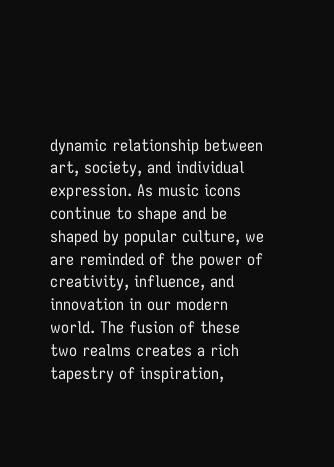dynamic relationship between art, society, and individual expression. As music icons continue to shape and be shaped by popular culture, we are reminded of the power of creativity, influence, and innovation in our modern world. The fusion of these two realms creates a rich tapestry of inspiration,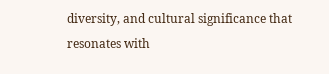diversity, and cultural significance that resonates with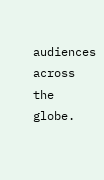audiences across the globe.